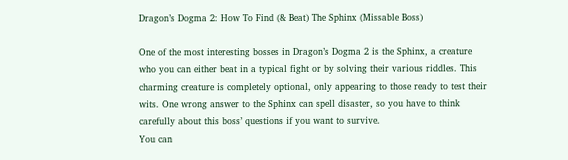Dragon’s Dogma 2: How To Find (& Beat) The Sphinx (Missable Boss)

One of the most interesting bosses in Dragon’s Dogma 2 is the Sphinx, a creature who you can either beat in a typical fight or by solving their various riddles. This charming creature is completely optional, only appearing to those ready to test their wits. One wrong answer to the Sphinx can spell disaster, so you have to think carefully about this boss’ questions if you want to survive.
You can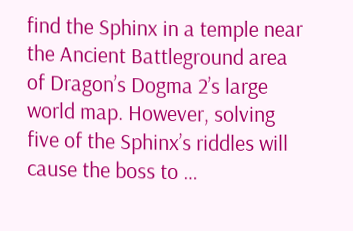find the Sphinx in a temple near the Ancient Battleground area of Dragon’s Dogma 2’s large world map. However, solving five of the Sphinx’s riddles will cause the boss to …